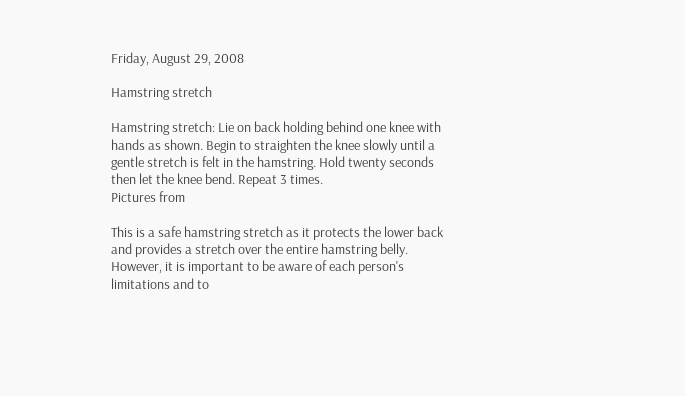Friday, August 29, 2008

Hamstring stretch

Hamstring stretch: Lie on back holding behind one knee with hands as shown. Begin to straighten the knee slowly until a gentle stretch is felt in the hamstring. Hold twenty seconds then let the knee bend. Repeat 3 times.
Pictures from

This is a safe hamstring stretch as it protects the lower back and provides a stretch over the entire hamstring belly. However, it is important to be aware of each person's limitations and to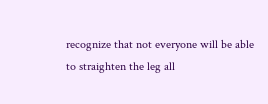recognize that not everyone will be able to straighten the leg all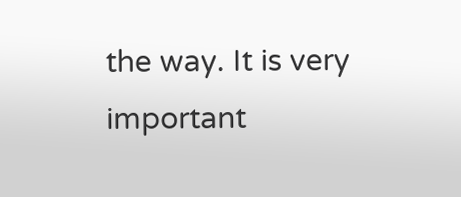the way. It is very important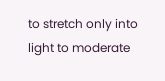to stretch only into light to moderate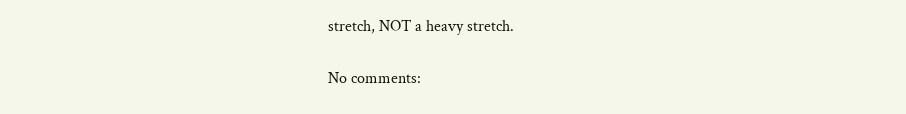stretch, NOT a heavy stretch.

No comments: